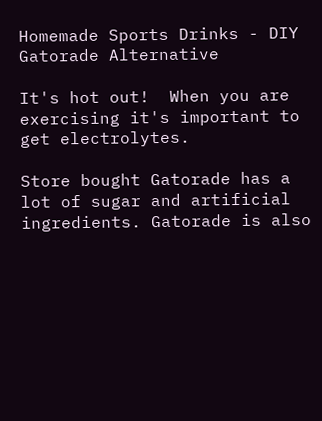Homemade Sports Drinks - DIY Gatorade Alternative

It's hot out!  When you are exercising it's important to get electrolytes.

Store bought Gatorade has a lot of sugar and artificial ingredients. Gatorade is also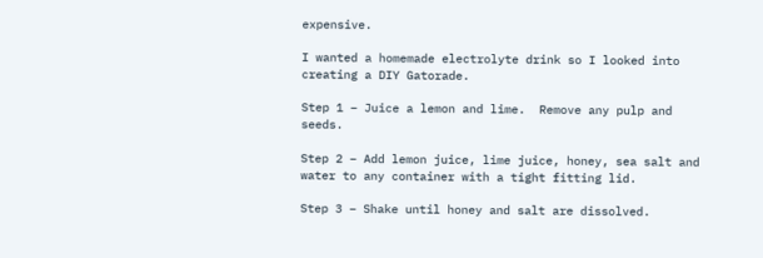expensive.

I wanted a homemade electrolyte drink so I looked into creating a DIY Gatorade.

Step 1 – Juice a lemon and lime.  Remove any pulp and seeds.

Step 2 – Add lemon juice, lime juice, honey, sea salt and water to any container with a tight fitting lid.

Step 3 – Shake until honey and salt are dissolved.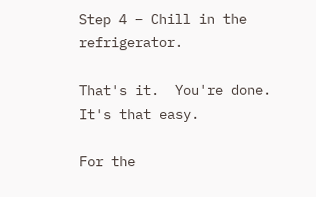Step 4 – Chill in the refrigerator.

That's it.  You're done.  It's that easy.

For the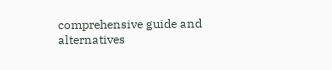comprehensive guide and alternatives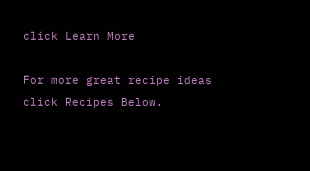click Learn More

For more great recipe ideas click Recipes Below.